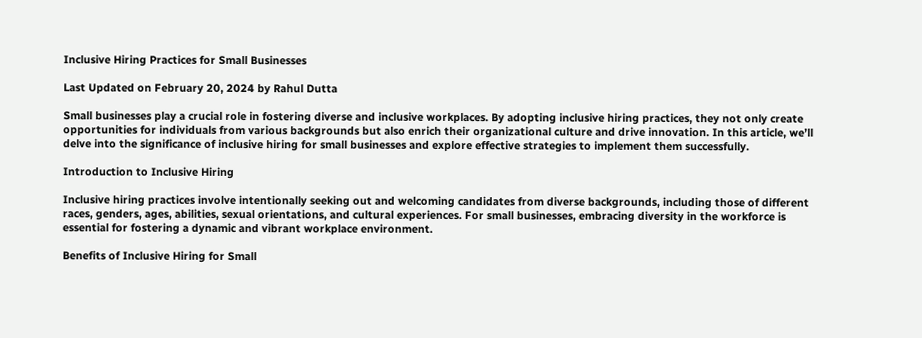Inclusive Hiring Practices for Small Businesses

Last Updated on February 20, 2024 by Rahul Dutta

Small businesses play a crucial role in fostering diverse and inclusive workplaces. By adopting inclusive hiring practices, they not only create opportunities for individuals from various backgrounds but also enrich their organizational culture and drive innovation. In this article, we’ll delve into the significance of inclusive hiring for small businesses and explore effective strategies to implement them successfully.

Introduction to Inclusive Hiring

Inclusive hiring practices involve intentionally seeking out and welcoming candidates from diverse backgrounds, including those of different races, genders, ages, abilities, sexual orientations, and cultural experiences. For small businesses, embracing diversity in the workforce is essential for fostering a dynamic and vibrant workplace environment.

Benefits of Inclusive Hiring for Small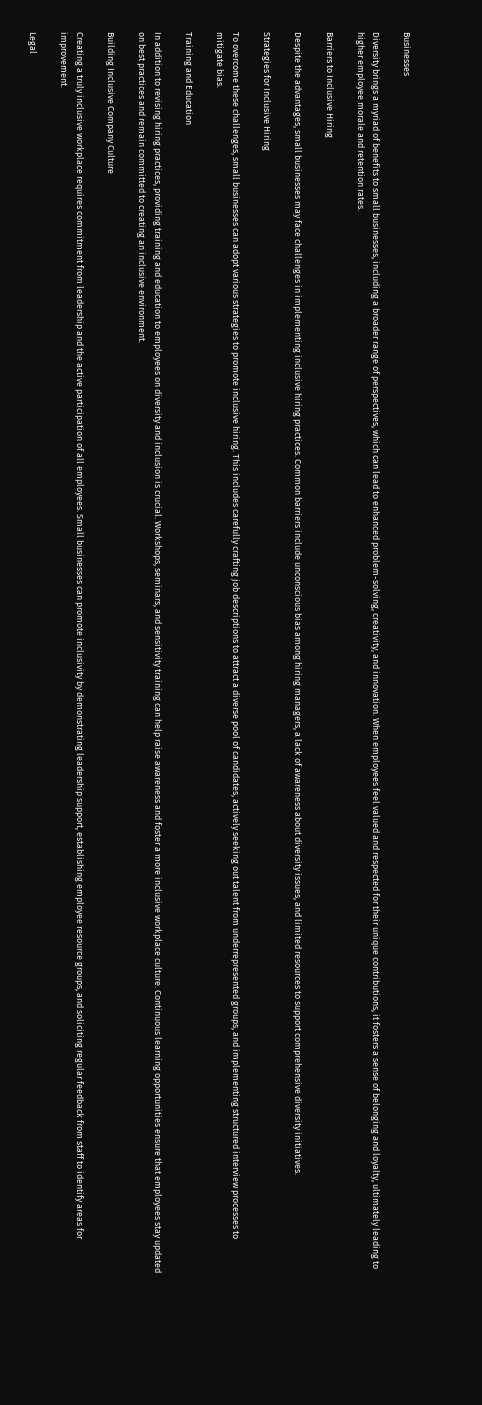Businesses

Diversity brings a myriad of benefits to small businesses, including a broader range of perspectives, which can lead to enhanced problem-solving, creativity, and innovation. When employees feel valued and respected for their unique contributions, it fosters a sense of belonging and loyalty, ultimately leading to higher employee morale and retention rates.

Barriers to Inclusive Hiring

Despite the advantages, small businesses may face challenges in implementing inclusive hiring practices. Common barriers include unconscious bias among hiring managers, a lack of awareness about diversity issues, and limited resources to support comprehensive diversity initiatives.

Strategies for Inclusive Hiring

To overcome these challenges, small businesses can adopt various strategies to promote inclusive hiring. This includes carefully crafting job descriptions to attract a diverse pool of candidates, actively seeking out talent from underrepresented groups, and implementing structured interview processes to mitigate bias.

Training and Education

In addition to revising hiring practices, providing training and education to employees on diversity and inclusion is crucial. Workshops, seminars, and sensitivity training can help raise awareness and foster a more inclusive workplace culture. Continuous learning opportunities ensure that employees stay updated on best practices and remain committed to creating an inclusive environment.

Building Inclusive Company Culture

Creating a truly inclusive workplace requires commitment from leadership and the active participation of all employees. Small businesses can promote inclusivity by demonstrating leadership support, establishing employee resource groups, and soliciting regular feedback from staff to identify areas for improvement.

Legal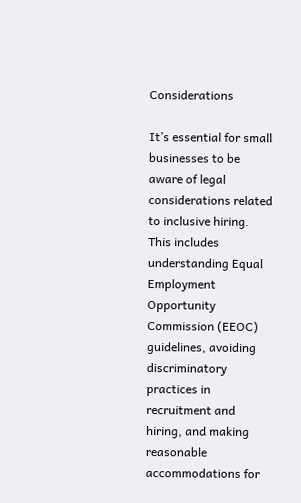Considerations

It’s essential for small businesses to be aware of legal considerations related to inclusive hiring. This includes understanding Equal Employment Opportunity Commission (EEOC) guidelines, avoiding discriminatory practices in recruitment and hiring, and making reasonable accommodations for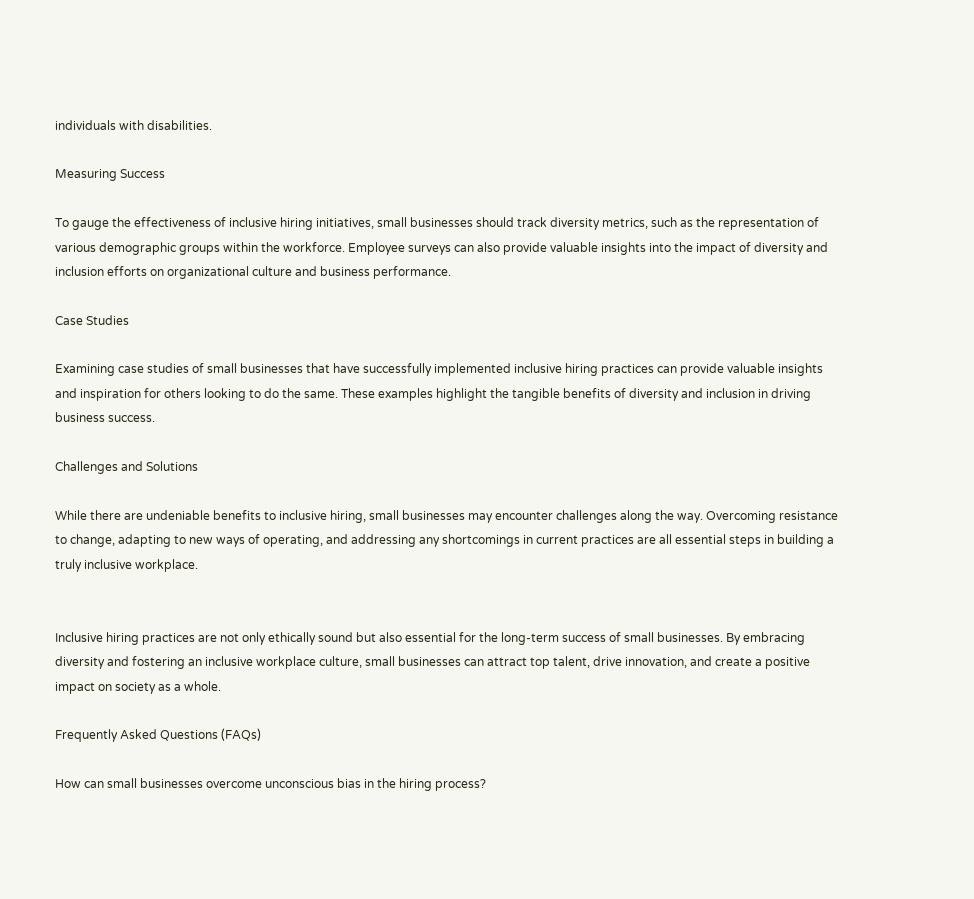individuals with disabilities.

Measuring Success

To gauge the effectiveness of inclusive hiring initiatives, small businesses should track diversity metrics, such as the representation of various demographic groups within the workforce. Employee surveys can also provide valuable insights into the impact of diversity and inclusion efforts on organizational culture and business performance.

Case Studies

Examining case studies of small businesses that have successfully implemented inclusive hiring practices can provide valuable insights and inspiration for others looking to do the same. These examples highlight the tangible benefits of diversity and inclusion in driving business success.

Challenges and Solutions

While there are undeniable benefits to inclusive hiring, small businesses may encounter challenges along the way. Overcoming resistance to change, adapting to new ways of operating, and addressing any shortcomings in current practices are all essential steps in building a truly inclusive workplace.


Inclusive hiring practices are not only ethically sound but also essential for the long-term success of small businesses. By embracing diversity and fostering an inclusive workplace culture, small businesses can attract top talent, drive innovation, and create a positive impact on society as a whole.

Frequently Asked Questions (FAQs)

How can small businesses overcome unconscious bias in the hiring process?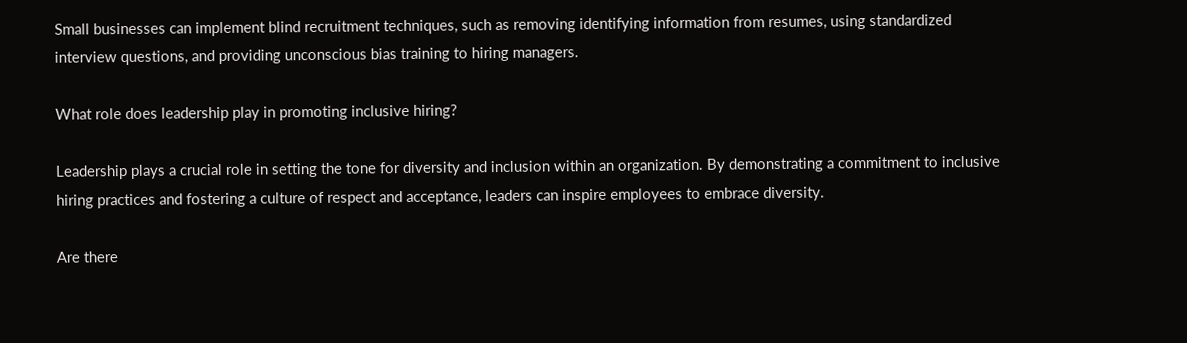Small businesses can implement blind recruitment techniques, such as removing identifying information from resumes, using standardized interview questions, and providing unconscious bias training to hiring managers.

What role does leadership play in promoting inclusive hiring?

Leadership plays a crucial role in setting the tone for diversity and inclusion within an organization. By demonstrating a commitment to inclusive hiring practices and fostering a culture of respect and acceptance, leaders can inspire employees to embrace diversity.

Are there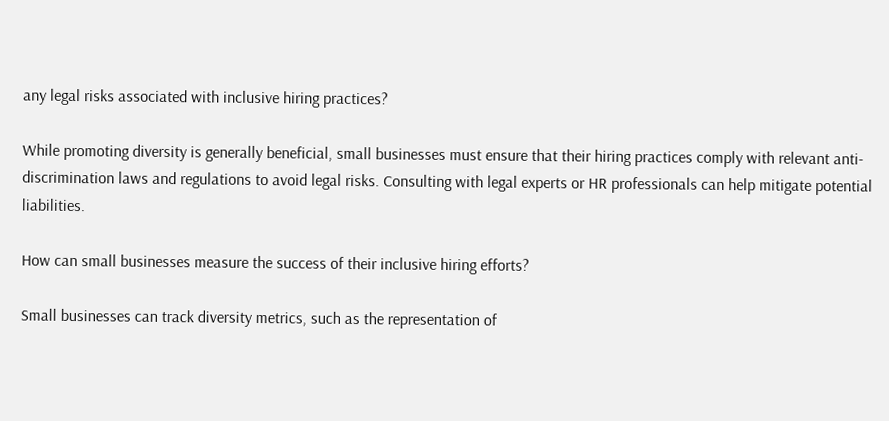any legal risks associated with inclusive hiring practices?

While promoting diversity is generally beneficial, small businesses must ensure that their hiring practices comply with relevant anti-discrimination laws and regulations to avoid legal risks. Consulting with legal experts or HR professionals can help mitigate potential liabilities.

How can small businesses measure the success of their inclusive hiring efforts?

Small businesses can track diversity metrics, such as the representation of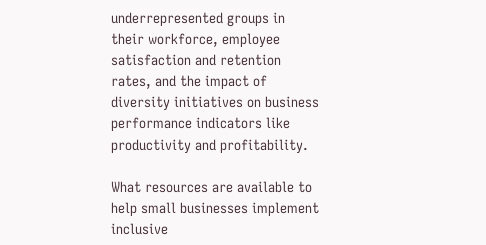underrepresented groups in their workforce, employee satisfaction and retention rates, and the impact of diversity initiatives on business performance indicators like productivity and profitability.

What resources are available to help small businesses implement inclusive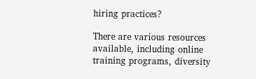hiring practices?

There are various resources available, including online training programs, diversity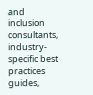and inclusion consultants, industry-specific best practices guides,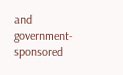and government-sponsored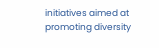initiatives aimed at promoting diversity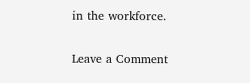in the workforce.

Leave a Comment